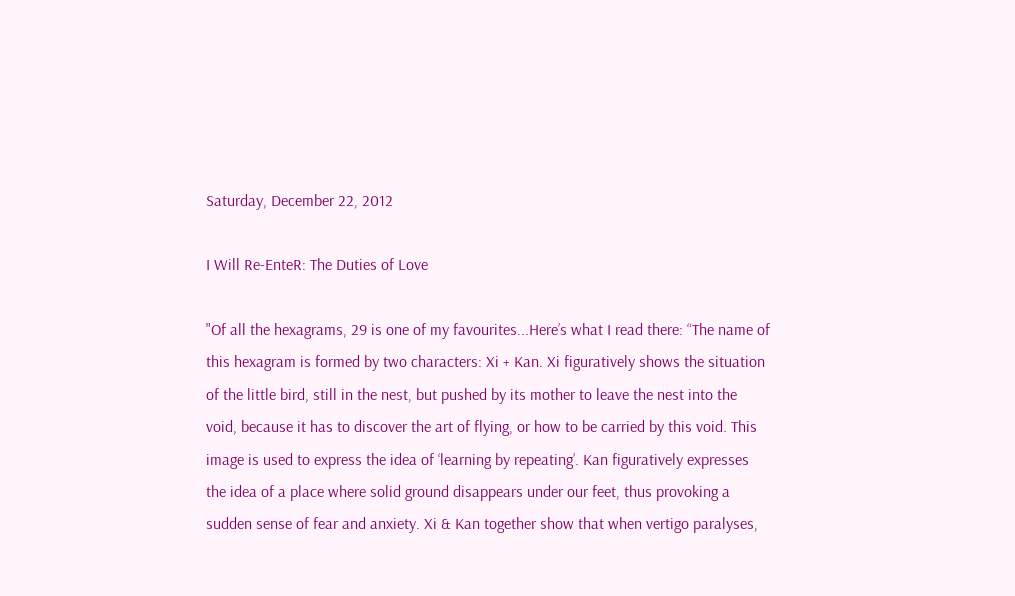Saturday, December 22, 2012

I Will Re-EnteR: The Duties of Love

"Of all the hexagrams, 29 is one of my favourites...Here’s what I read there: “The name of this hexagram is formed by two characters: Xi + Kan. Xi figuratively shows the situation of the little bird, still in the nest, but pushed by its mother to leave the nest into the void, because it has to discover the art of flying, or how to be carried by this void. This image is used to express the idea of ‘learning by repeating’. Kan figuratively expresses the idea of a place where solid ground disappears under our feet, thus provoking a sudden sense of fear and anxiety. Xi & Kan together show that when vertigo paralyses,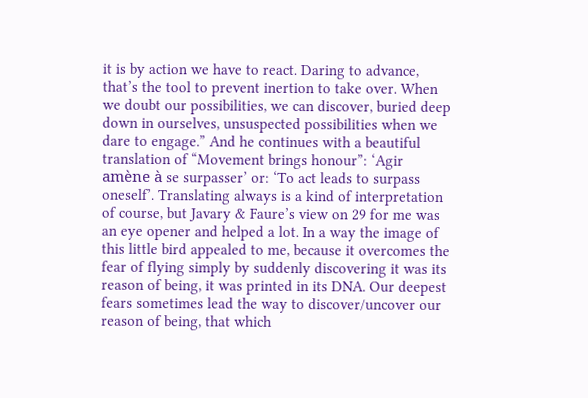it is by action we have to react. Daring to advance, that’s the tool to prevent inertion to take over. When we doubt our possibilities, we can discover, buried deep down in ourselves, unsuspected possibilities when we dare to engage.” And he continues with a beautiful translation of “Movement brings honour”: ‘Agir amène à se surpasser’ or: ‘To act leads to surpass oneself’. Translating always is a kind of interpretation of course, but Javary & Faure’s view on 29 for me was an eye opener and helped a lot. In a way the image of this little bird appealed to me, because it overcomes the fear of flying simply by suddenly discovering it was its reason of being, it was printed in its DNA. Our deepest fears sometimes lead the way to discover/uncover our reason of being, that which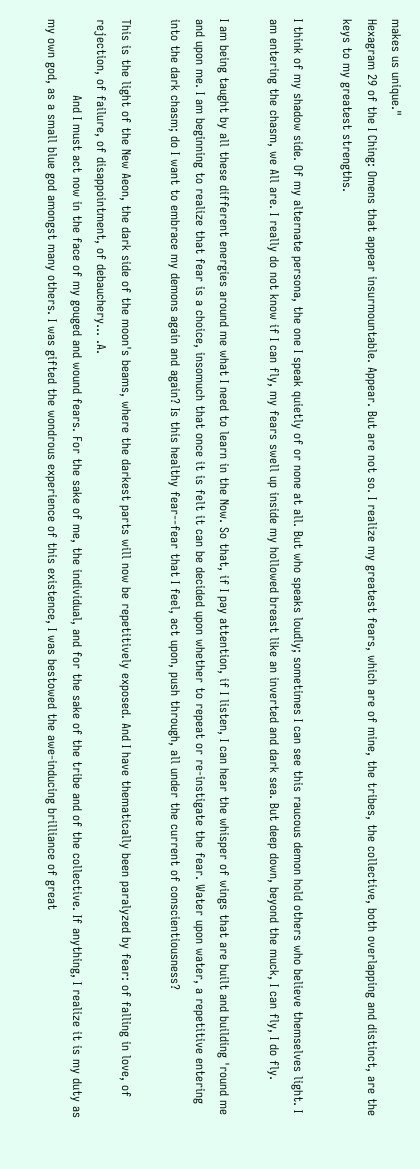makes us unique."
Hexagram 29 of the I Ching: Omens that appear insurmountable. Appear. But are not so. I realize my greatest fears, which are of mine, the tribes, the collective, both overlapping and distinct, are the keys to my greatest strengths.

I think of my shadow side. Of my alternate persona, the one I speak quietly of or none at all. But who speaks loudly; sometimes I can see this raucous demon hold others who believe themselves light. I am entering the chasm, we All are. I really do not know if I can fly, my fears swell up inside my hollowed breast like an inverted and dark sea. But deep down, beyond the muck, I can fly, I do fly.

I am being taught by all these different energies around me what I need to learn in the Now. So that, if I pay attention, if I listen, I can hear the whisper of wings that are built and building 'round me and upon me. I am beginning to realize that fear is a choice, insomuch that once it is felt it can be decided upon whether to repeat or re-instigate the fear. Water upon water, a repetitive entering into the dark chasm; do I want to embrace my demons again and again? Is this healthy fear--fear that I feel, act upon, push through, all under the current of conscientiousness?

This is the light of the New Aeon, the dark side of the moon's beams, where the darkest parts will now be repetitively exposed. And I have thematically been paralyzed by fear: of falling in love, of rejection, of failure, of disappointment, of debauchery... .A.
                   And I must act now in the face of my gouged and wound fears. For the sake of me, the individual, and for the sake of the tribe and of the collective. If anything, I realize it is my duty as my own god, as a small blue god amongst many others. I was gifted the wondrous experience of this existence, I was bestowed the awe-inducing brilliance of great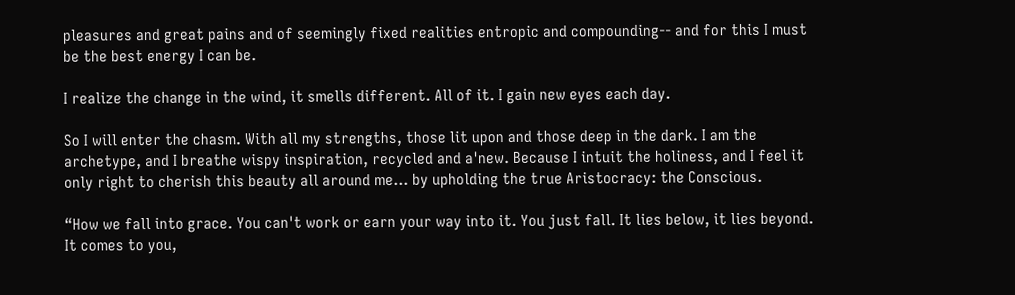pleasures and great pains and of seemingly fixed realities entropic and compounding-- and for this I must be the best energy I can be.

I realize the change in the wind, it smells different. All of it. I gain new eyes each day.

So I will enter the chasm. With all my strengths, those lit upon and those deep in the dark. I am the archetype, and I breathe wispy inspiration, recycled and a'new. Because I intuit the holiness, and I feel it only right to cherish this beauty all around me... by upholding the true Aristocracy: the Conscious.

“How we fall into grace. You can't work or earn your way into it. You just fall. It lies below, it lies beyond. It comes to you,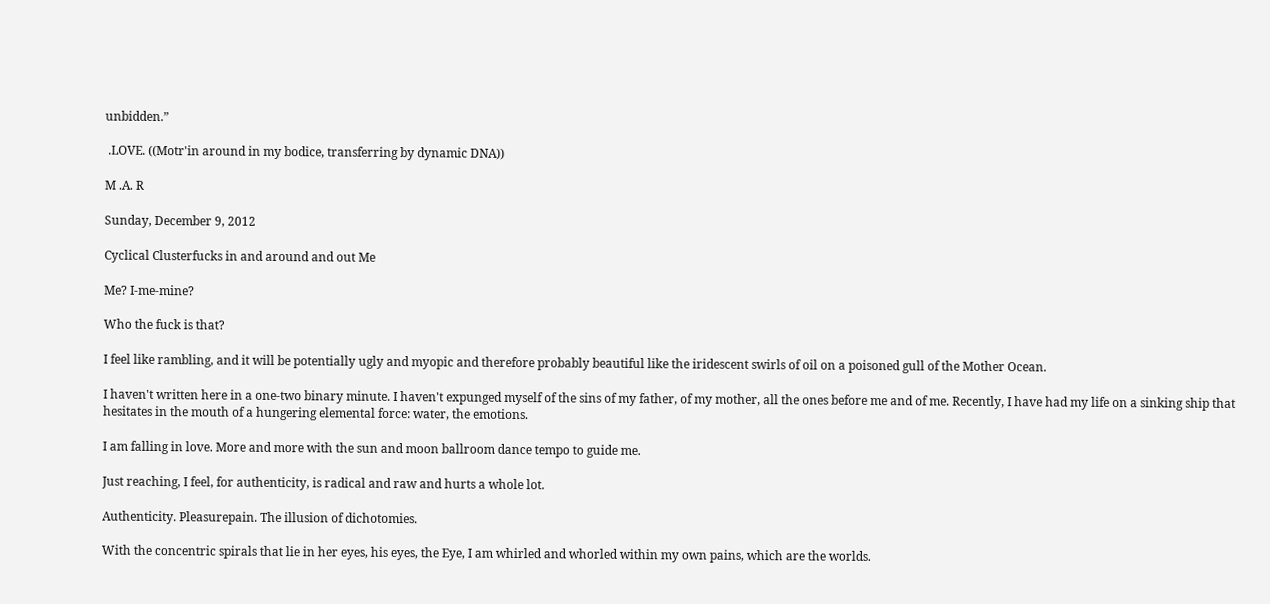unbidden.”

 .LOVE. ((Motr'in around in my bodice, transferring by dynamic DNA))

M .A. R

Sunday, December 9, 2012

Cyclical Clusterfucks in and around and out Me

Me? I-me-mine?

Who the fuck is that?

I feel like rambling, and it will be potentially ugly and myopic and therefore probably beautiful like the iridescent swirls of oil on a poisoned gull of the Mother Ocean.

I haven't written here in a one-two binary minute. I haven't expunged myself of the sins of my father, of my mother, all the ones before me and of me. Recently, I have had my life on a sinking ship that hesitates in the mouth of a hungering elemental force: water, the emotions.

I am falling in love. More and more with the sun and moon ballroom dance tempo to guide me.

Just reaching, I feel, for authenticity, is radical and raw and hurts a whole lot.

Authenticity. Pleasurepain. The illusion of dichotomies.

With the concentric spirals that lie in her eyes, his eyes, the Eye, I am whirled and whorled within my own pains, which are the worlds.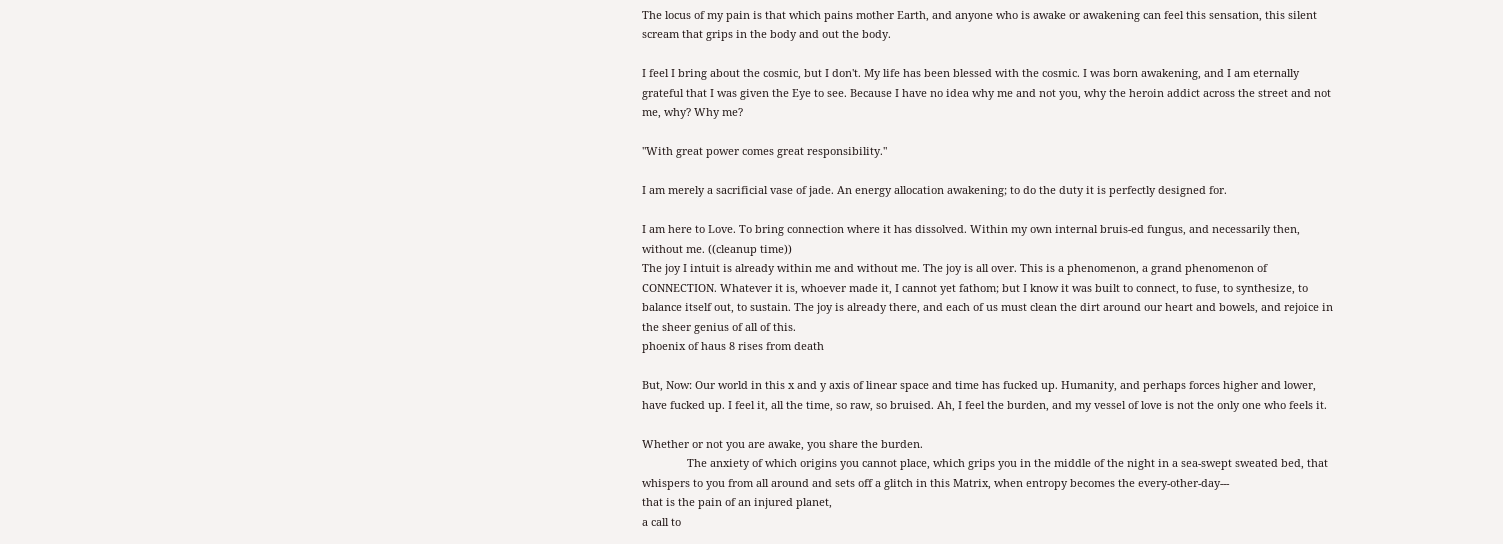The locus of my pain is that which pains mother Earth, and anyone who is awake or awakening can feel this sensation, this silent scream that grips in the body and out the body.

I feel I bring about the cosmic, but I don't. My life has been blessed with the cosmic. I was born awakening, and I am eternally grateful that I was given the Eye to see. Because I have no idea why me and not you, why the heroin addict across the street and not me, why? Why me?

"With great power comes great responsibility."

I am merely a sacrificial vase of jade. An energy allocation awakening; to do the duty it is perfectly designed for.

I am here to Love. To bring connection where it has dissolved. Within my own internal bruis-ed fungus, and necessarily then, without me. ((cleanup time))
The joy I intuit is already within me and without me. The joy is all over. This is a phenomenon, a grand phenomenon of CONNECTION. Whatever it is, whoever made it, I cannot yet fathom; but I know it was built to connect, to fuse, to synthesize, to balance itself out, to sustain. The joy is already there, and each of us must clean the dirt around our heart and bowels, and rejoice in the sheer genius of all of this.
phoenix of haus 8 rises from death

But, Now: Our world in this x and y axis of linear space and time has fucked up. Humanity, and perhaps forces higher and lower, have fucked up. I feel it, all the time, so raw, so bruised. Ah, I feel the burden, and my vessel of love is not the only one who feels it.

Whether or not you are awake, you share the burden.
               The anxiety of which origins you cannot place, which grips you in the middle of the night in a sea-swept sweated bed, that whispers to you from all around and sets off a glitch in this Matrix, when entropy becomes the every-other-day---
that is the pain of an injured planet,
a call to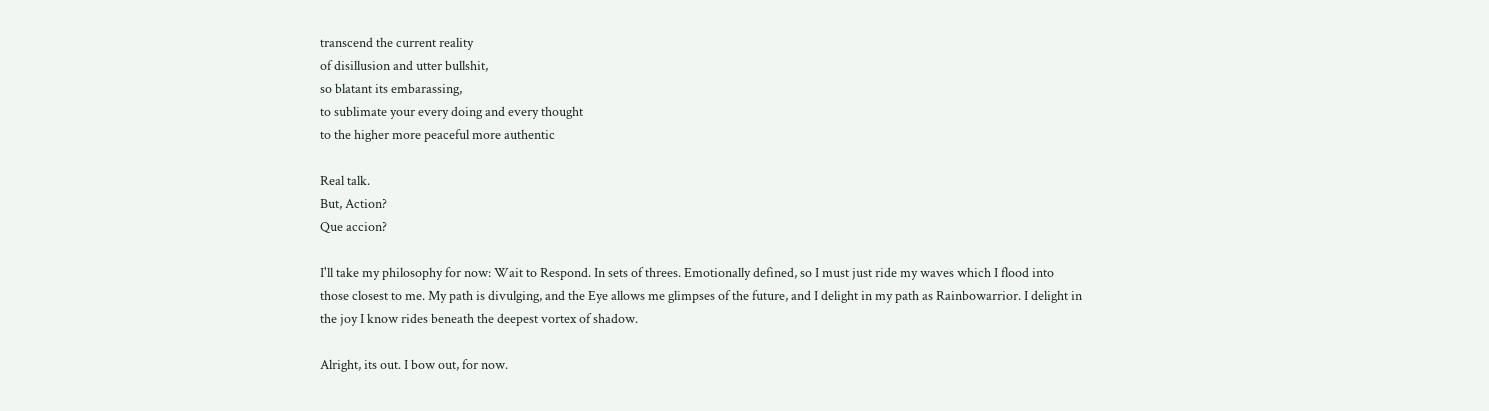transcend the current reality
of disillusion and utter bullshit,
so blatant its embarassing,
to sublimate your every doing and every thought
to the higher more peaceful more authentic

Real talk.
But, Action?
Que accion?

I'll take my philosophy for now: Wait to Respond. In sets of threes. Emotionally defined, so I must just ride my waves which I flood into those closest to me. My path is divulging, and the Eye allows me glimpses of the future, and I delight in my path as Rainbowarrior. I delight in the joy I know rides beneath the deepest vortex of shadow.

Alright, its out. I bow out, for now.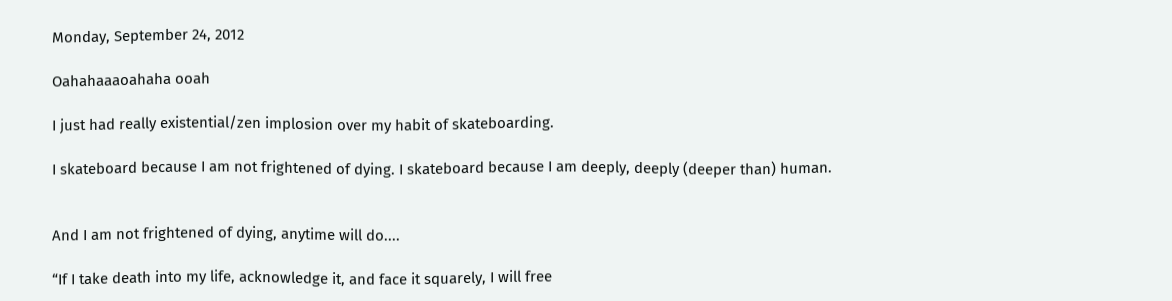Monday, September 24, 2012

Oahahaaaoahaha ooah

I just had really existential/zen implosion over my habit of skateboarding.

I skateboard because I am not frightened of dying. I skateboard because I am deeply, deeply (deeper than) human.


And I am not frightened of dying, anytime will do....

“If I take death into my life, acknowledge it, and face it squarely, I will free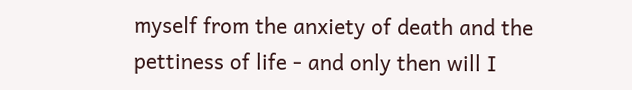myself from the anxiety of death and the pettiness of life - and only then will I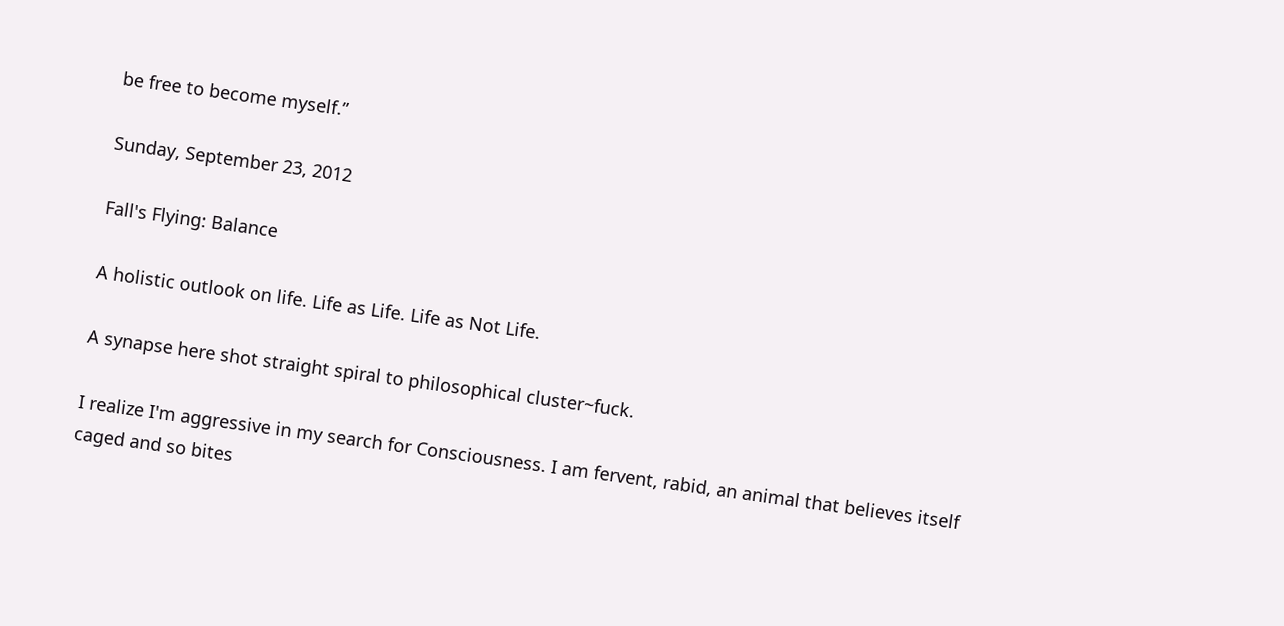be free to become myself.”

Sunday, September 23, 2012

Fall's Flying: Balance

A holistic outlook on life. Life as Life. Life as Not Life.

A synapse here shot straight spiral to philosophical cluster~fuck.

I realize I'm aggressive in my search for Consciousness. I am fervent, rabid, an animal that believes itself caged and so bites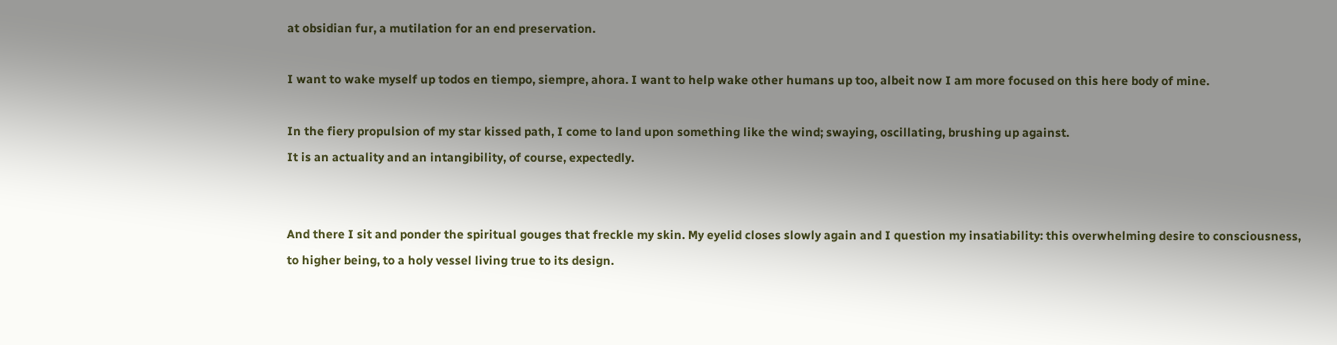at obsidian fur, a mutilation for an end preservation.

I want to wake myself up todos en tiempo, siempre, ahora. I want to help wake other humans up too, albeit now I am more focused on this here body of mine.

In the fiery propulsion of my star kissed path, I come to land upon something like the wind; swaying, oscillating, brushing up against.
It is an actuality and an intangibility, of course, expectedly.


And there I sit and ponder the spiritual gouges that freckle my skin. My eyelid closes slowly again and I question my insatiability: this overwhelming desire to consciousness, to higher being, to a holy vessel living true to its design.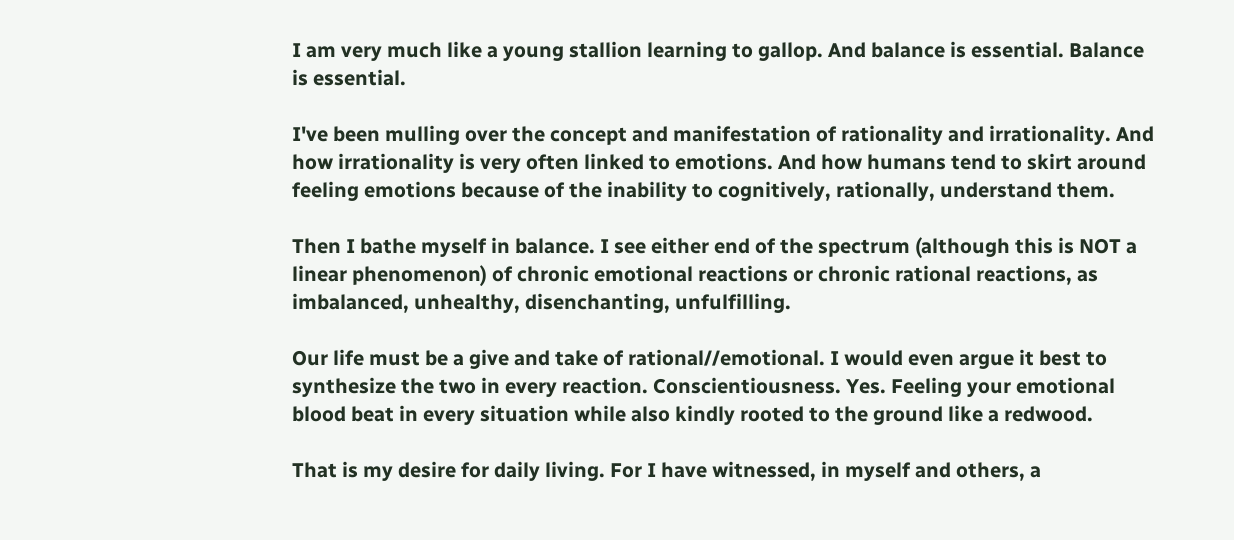I am very much like a young stallion learning to gallop. And balance is essential. Balance is essential.

I've been mulling over the concept and manifestation of rationality and irrationality. And how irrationality is very often linked to emotions. And how humans tend to skirt around feeling emotions because of the inability to cognitively, rationally, understand them.

Then I bathe myself in balance. I see either end of the spectrum (although this is NOT a linear phenomenon) of chronic emotional reactions or chronic rational reactions, as imbalanced, unhealthy, disenchanting, unfulfilling.

Our life must be a give and take of rational//emotional. I would even argue it best to synthesize the two in every reaction. Conscientiousness. Yes. Feeling your emotional blood beat in every situation while also kindly rooted to the ground like a redwood.

That is my desire for daily living. For I have witnessed, in myself and others, a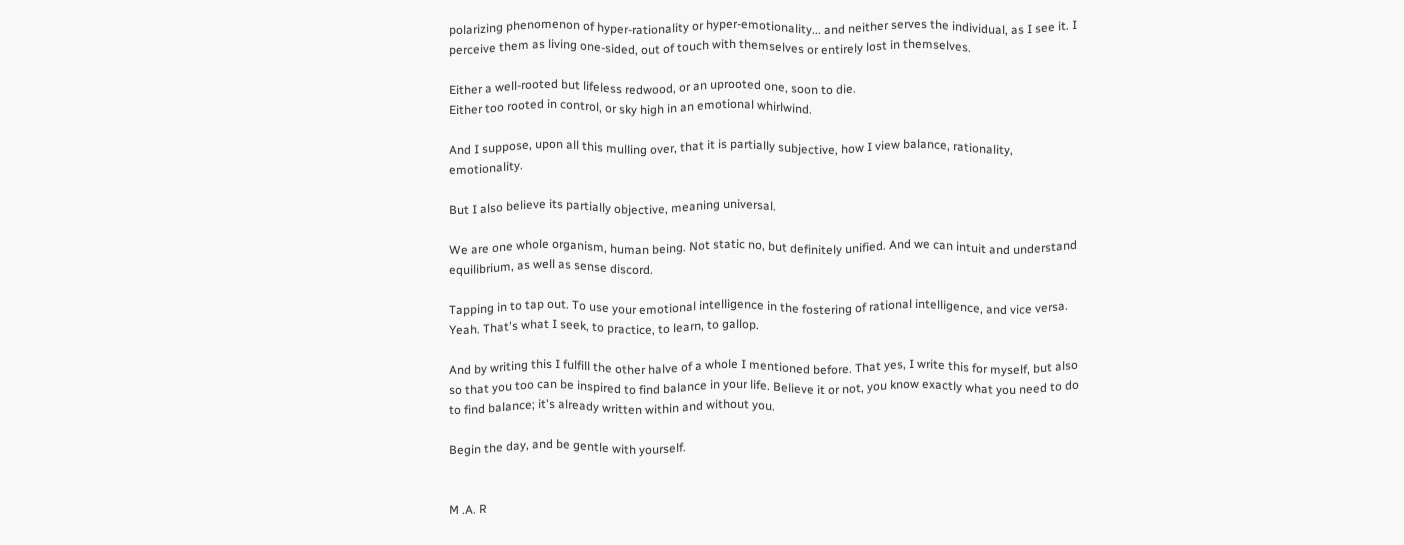polarizing phenomenon of hyper-rationality or hyper-emotionality... and neither serves the individual, as I see it. I perceive them as living one-sided, out of touch with themselves or entirely lost in themselves.

Either a well-rooted but lifeless redwood, or an uprooted one, soon to die.
Either too rooted in control, or sky high in an emotional whirlwind.

And I suppose, upon all this mulling over, that it is partially subjective, how I view balance, rationality, emotionality.

But I also believe its partially objective, meaning universal.

We are one whole organism, human being. Not static no, but definitely unified. And we can intuit and understand equilibrium, as well as sense discord.

Tapping in to tap out. To use your emotional intelligence in the fostering of rational intelligence, and vice versa. Yeah. That's what I seek, to practice, to learn, to gallop.

And by writing this I fulfill the other halve of a whole I mentioned before. That yes, I write this for myself, but also so that you too can be inspired to find balance in your life. Believe it or not, you know exactly what you need to do to find balance; it's already written within and without you.

Begin the day, and be gentle with yourself.


M .A. R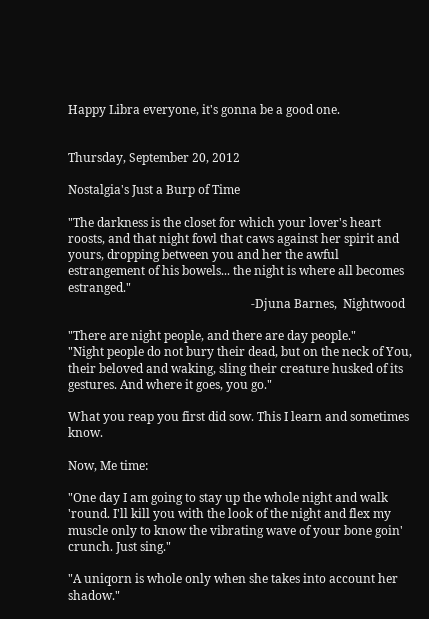Happy Libra everyone, it's gonna be a good one.


Thursday, September 20, 2012

Nostalgia's Just a Burp of Time

"The darkness is the closet for which your lover's heart roosts, and that night fowl that caws against her spirit and yours, dropping between you and her the awful estrangement of his bowels... the night is where all becomes estranged."
                                                             -Djuna Barnes,  Nightwood

"There are night people, and there are day people."
"Night people do not bury their dead, but on the neck of You, their beloved and waking, sling their creature husked of its gestures. And where it goes, you go."

What you reap you first did sow. This I learn and sometimes know.

Now, Me time:

"One day I am going to stay up the whole night and walk 'round. I'll kill you with the look of the night and flex my muscle only to know the vibrating wave of your bone goin' crunch. Just sing."

"A uniqorn is whole only when she takes into account her shadow."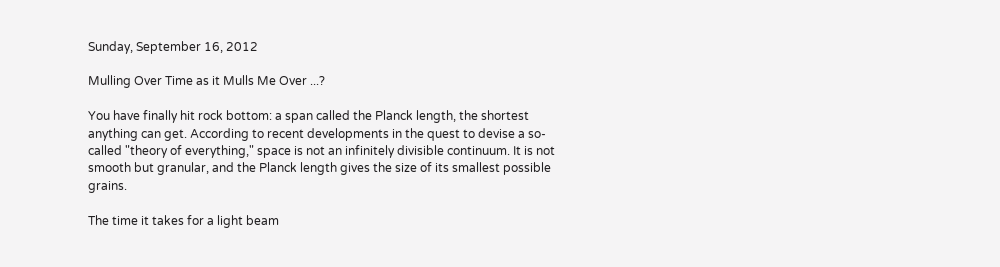Sunday, September 16, 2012

Mulling Over Time as it Mulls Me Over ...?

You have finally hit rock bottom: a span called the Planck length, the shortest anything can get. According to recent developments in the quest to devise a so-called "theory of everything," space is not an infinitely divisible continuum. It is not smooth but granular, and the Planck length gives the size of its smallest possible grains.

The time it takes for a light beam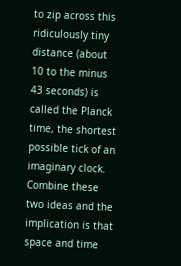to zip across this ridiculously tiny distance (about 10 to the minus 43 seconds) is called the Planck time, the shortest possible tick of an imaginary clock. Combine these two ideas and the implication is that space and time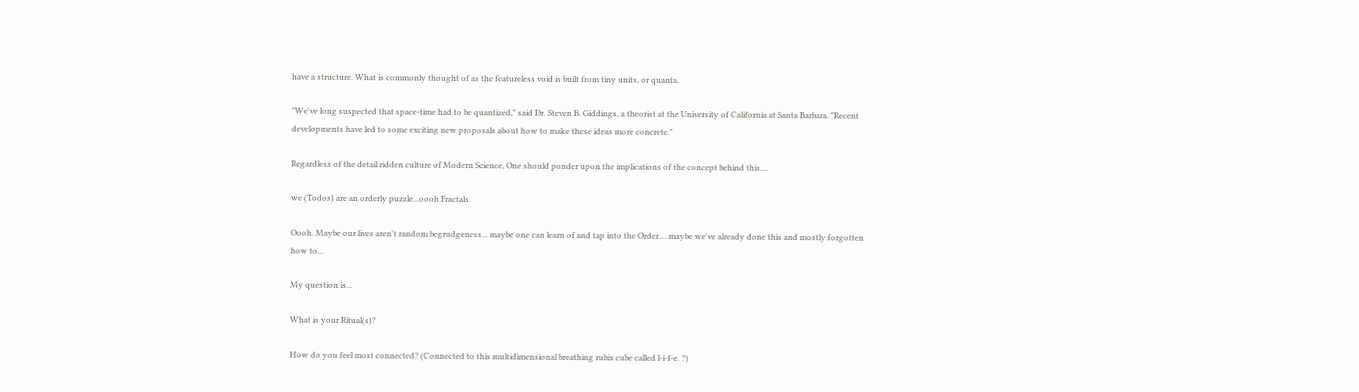have a structure. What is commonly thought of as the featureless void is built from tiny units, or quanta.

"We've long suspected that space-time had to be quantized," said Dr. Steven B. Giddings, a theorist at the University of California at Santa Barbara. "Recent developments have led to some exciting new proposals about how to make these ideas more concrete."

Regardless of the detail ridden culture of Modern Science, One should ponder upon the implications of the concept behind this....

we (Todos) are an orderly puzzle...oooh Fractals.

Oooh. Maybe our lives aren't random begrudgeness... maybe one can learn of and tap into the Order.... maybe we've already done this and mostly forgotten how to...

My question is...

What is your Ritual(s)?

How do you feel most connected? (Connected to this multidimensional breathing rubix cube called l-i-f-e. ?)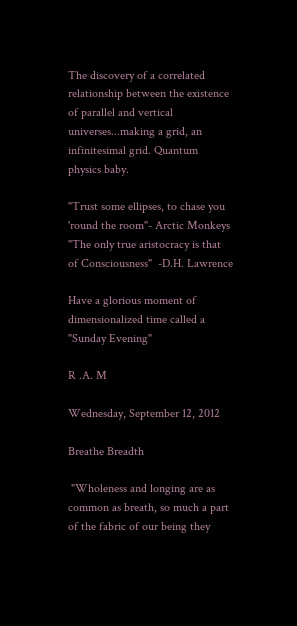The discovery of a correlated relationship between the existence of parallel and vertical universes...making a grid, an infinitesimal grid. Quantum physics baby.

"Trust some ellipses, to chase you 'round the room"- Arctic Monkeys
"The only true aristocracy is that of Consciousness"  -D.H. Lawrence

Have a glorious moment of dimensionalized time called a "Sunday Evening"

R .A. M

Wednesday, September 12, 2012

Breathe Breadth

 "Wholeness and longing are as common as breath, so much a part of the fabric of our being they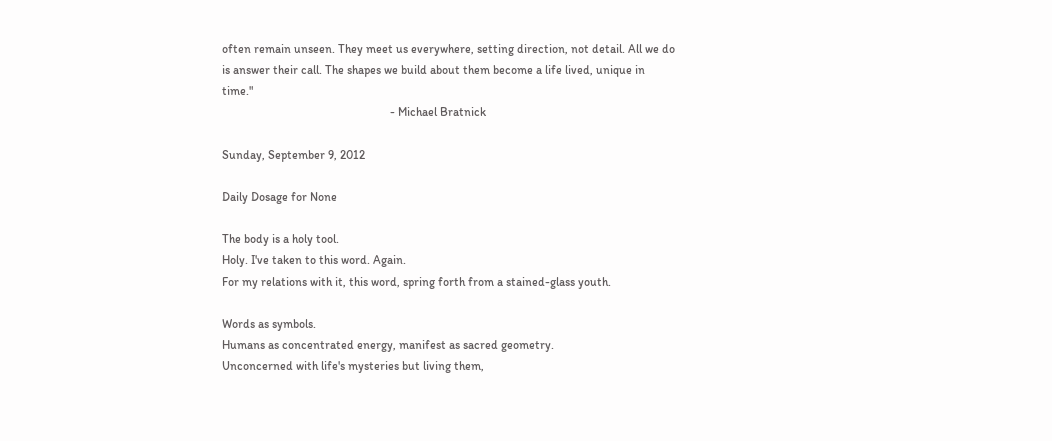often remain unseen. They meet us everywhere, setting direction, not detail. All we do is answer their call. The shapes we build about them become a life lived, unique in time."
                                                        - Michael Bratnick

Sunday, September 9, 2012

Daily Dosage for None

The body is a holy tool.
Holy. I've taken to this word. Again.
For my relations with it, this word, spring forth from a stained-glass youth.

Words as symbols.
Humans as concentrated energy, manifest as sacred geometry.
Unconcerned with life's mysteries but living them,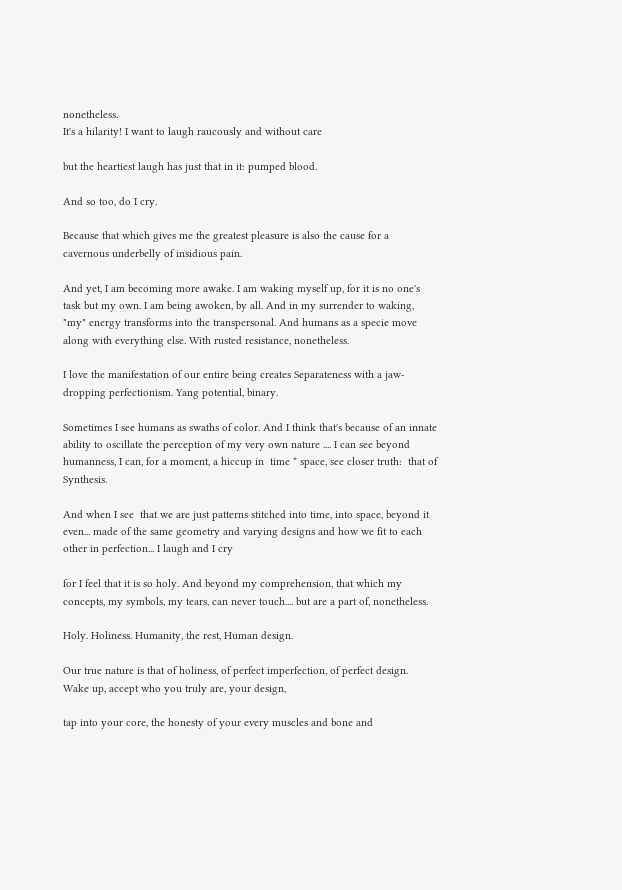nonetheless.
It's a hilarity! I want to laugh raucously and without care

but the heartiest laugh has just that in it: pumped blood.

And so too, do I cry.

Because that which gives me the greatest pleasure is also the cause for a cavernous underbelly of insidious pain.

And yet, I am becoming more awake. I am waking myself up, for it is no one's task but my own. I am being awoken, by all. And in my surrender to waking, "my" energy transforms into the transpersonal. And humans as a specie move along with everything else. With rusted resistance, nonetheless.

I love the manifestation of our entire being creates Separateness with a jaw-dropping perfectionism. Yang potential, binary.

Sometimes I see humans as swaths of color. And I think that's because of an innate ability to oscillate the perception of my very own nature .... I can see beyond humanness, I can, for a moment, a hiccup in  time * space, see closer truth:  that of Synthesis.

And when I see  that we are just patterns stitched into time, into space, beyond it even... made of the same geometry and varying designs and how we fit to each other in perfection... I laugh and I cry

for I feel that it is so holy. And beyond my comprehension, that which my concepts, my symbols, my tears, can never touch.... but are a part of, nonetheless.

Holy. Holiness. Humanity, the rest, Human design.

Our true nature is that of holiness, of perfect imperfection, of perfect design.
Wake up, accept who you truly are, your design,

tap into your core, the honesty of your every muscles and bone and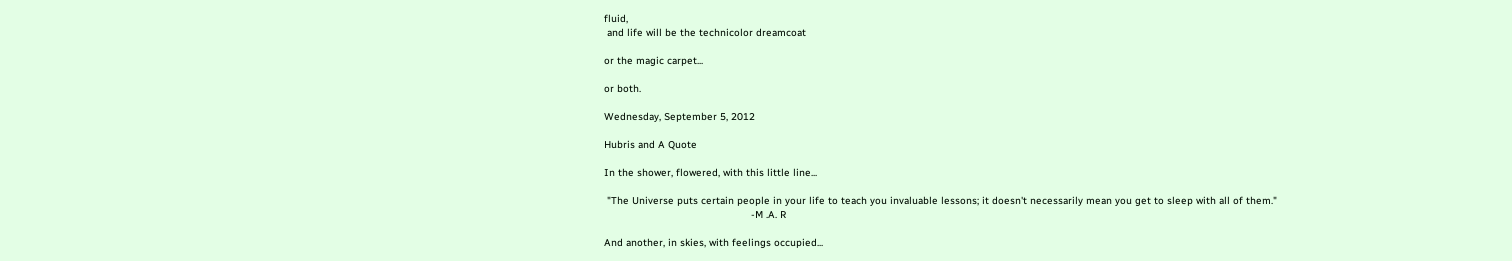fluid,
 and life will be the technicolor dreamcoat

or the magic carpet...

or both.

Wednesday, September 5, 2012

Hubris and A Quote

In the shower, flowered, with this little line...

 "The Universe puts certain people in your life to teach you invaluable lessons; it doesn't necessarily mean you get to sleep with all of them."
                                                 -M .A. R

And another, in skies, with feelings occupied...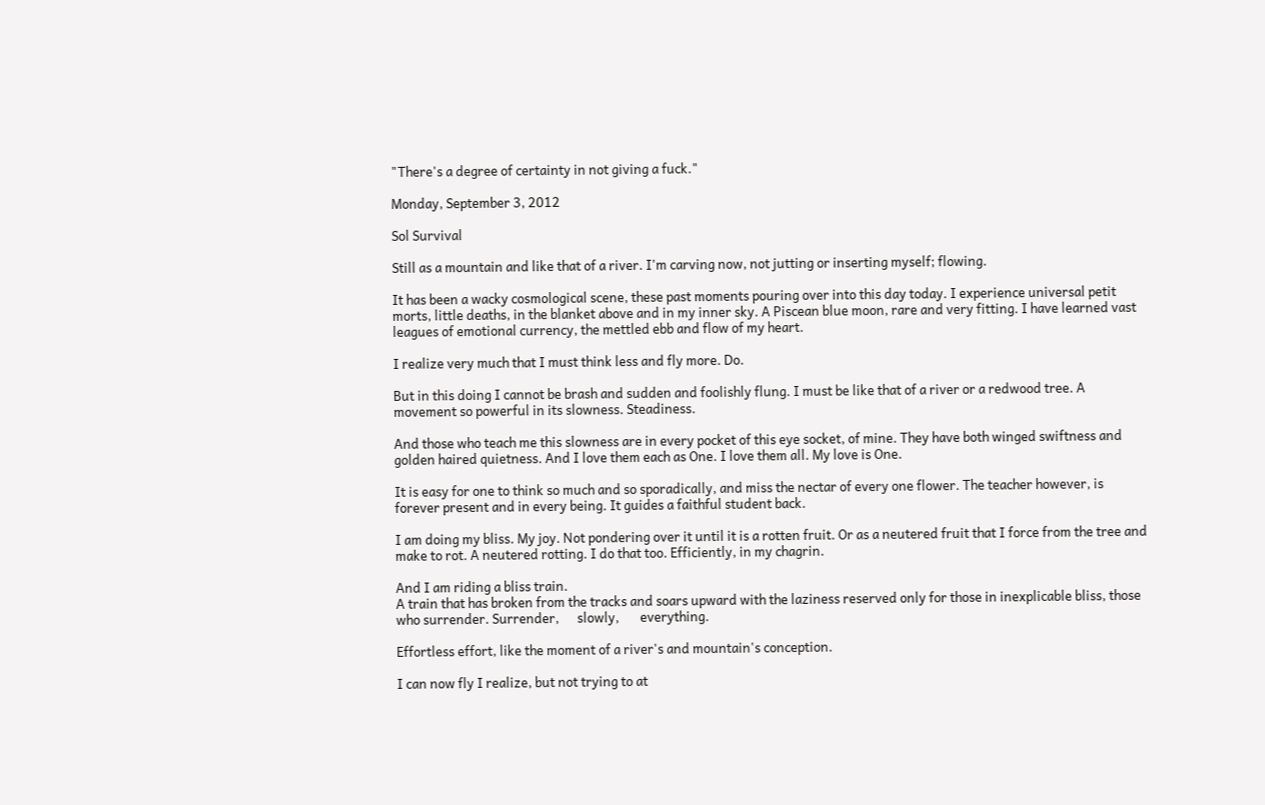"There's a degree of certainty in not giving a fuck."

Monday, September 3, 2012

Sol Survival

Still as a mountain and like that of a river. I'm carving now, not jutting or inserting myself; flowing.

It has been a wacky cosmological scene, these past moments pouring over into this day today. I experience universal petit morts, little deaths, in the blanket above and in my inner sky. A Piscean blue moon, rare and very fitting. I have learned vast leagues of emotional currency, the mettled ebb and flow of my heart.

I realize very much that I must think less and fly more. Do.

But in this doing I cannot be brash and sudden and foolishly flung. I must be like that of a river or a redwood tree. A movement so powerful in its slowness. Steadiness.

And those who teach me this slowness are in every pocket of this eye socket, of mine. They have both winged swiftness and golden haired quietness. And I love them each as One. I love them all. My love is One.

It is easy for one to think so much and so sporadically, and miss the nectar of every one flower. The teacher however, is forever present and in every being. It guides a faithful student back.

I am doing my bliss. My joy. Not pondering over it until it is a rotten fruit. Or as a neutered fruit that I force from the tree and make to rot. A neutered rotting. I do that too. Efficiently, in my chagrin.

And I am riding a bliss train.
A train that has broken from the tracks and soars upward with the laziness reserved only for those in inexplicable bliss, those who surrender. Surrender,      slowly,       everything.

Effortless effort, like the moment of a river's and mountain's conception.

I can now fly I realize, but not trying to at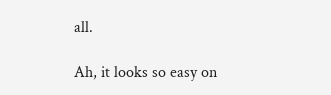all.

Ah, it looks so easy on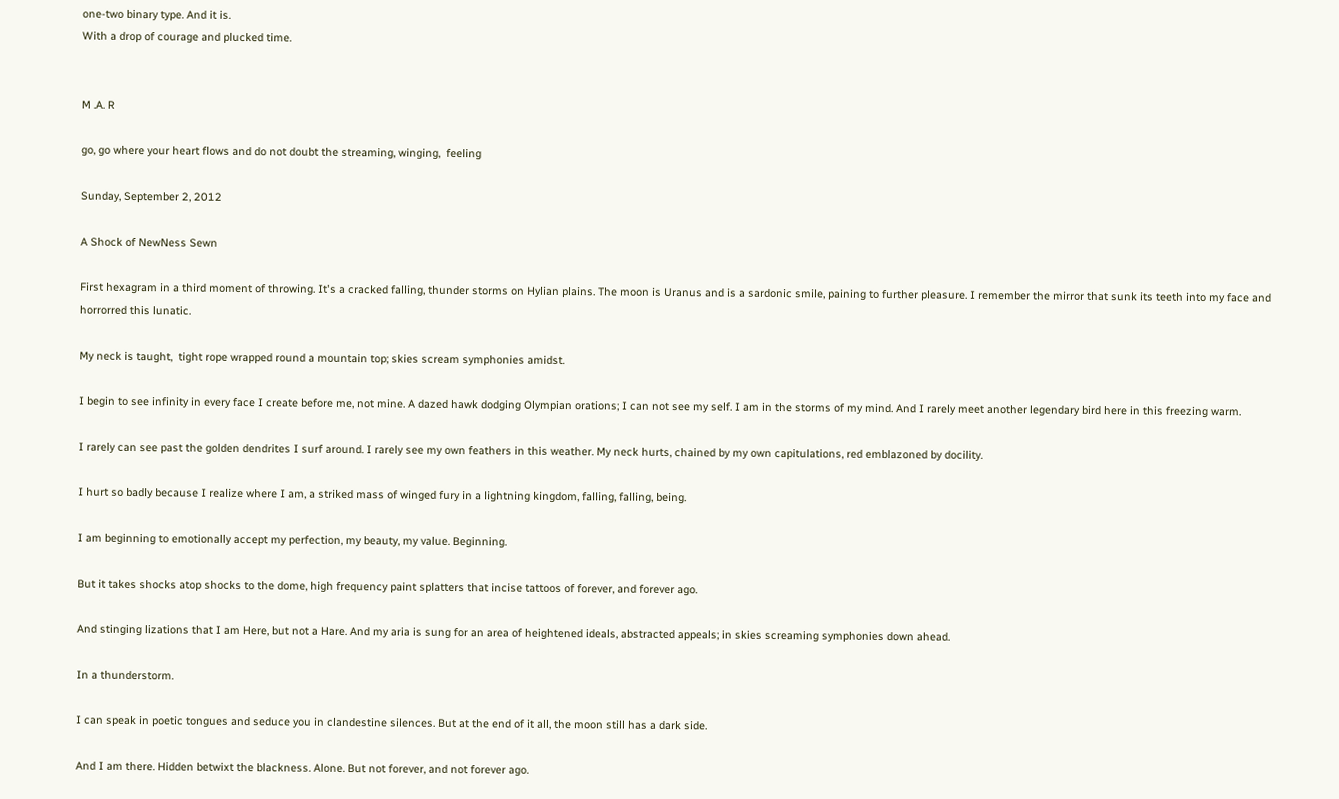one-two binary type. And it is.
With a drop of courage and plucked time.


M .A. R

go, go where your heart flows and do not doubt the streaming, winging,  feeling

Sunday, September 2, 2012

A Shock of NewNess Sewn

First hexagram in a third moment of throwing. It's a cracked falling, thunder storms on Hylian plains. The moon is Uranus and is a sardonic smile, paining to further pleasure. I remember the mirror that sunk its teeth into my face and horrorred this lunatic.

My neck is taught,  tight rope wrapped round a mountain top; skies scream symphonies amidst.

I begin to see infinity in every face I create before me, not mine. A dazed hawk dodging Olympian orations; I can not see my self. I am in the storms of my mind. And I rarely meet another legendary bird here in this freezing warm.

I rarely can see past the golden dendrites I surf around. I rarely see my own feathers in this weather. My neck hurts, chained by my own capitulations, red emblazoned by docility.

I hurt so badly because I realize where I am, a striked mass of winged fury in a lightning kingdom, falling, falling, being.

I am beginning to emotionally accept my perfection, my beauty, my value. Beginning.

But it takes shocks atop shocks to the dome, high frequency paint splatters that incise tattoos of forever, and forever ago.

And stinging lizations that I am Here, but not a Hare. And my aria is sung for an area of heightened ideals, abstracted appeals; in skies screaming symphonies down ahead.

In a thunderstorm.

I can speak in poetic tongues and seduce you in clandestine silences. But at the end of it all, the moon still has a dark side.

And I am there. Hidden betwixt the blackness. Alone. But not forever, and not forever ago.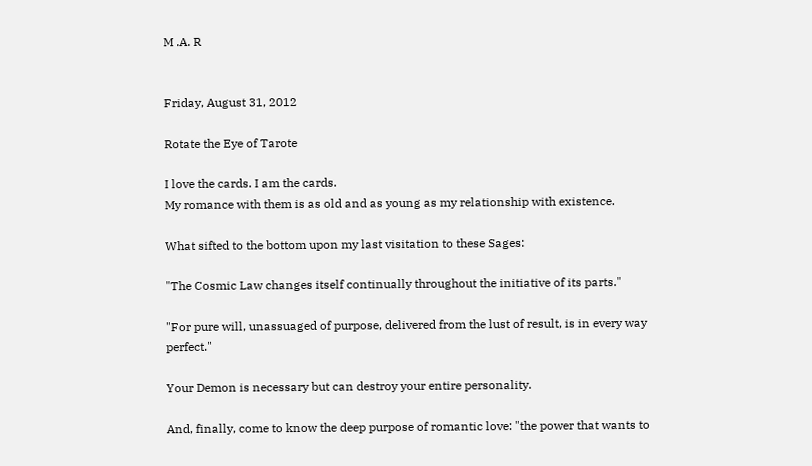M .A. R


Friday, August 31, 2012

Rotate the Eye of Tarote

I love the cards. I am the cards.
My romance with them is as old and as young as my relationship with existence.

What sifted to the bottom upon my last visitation to these Sages:

"The Cosmic Law changes itself continually throughout the initiative of its parts."

"For pure will, unassuaged of purpose, delivered from the lust of result, is in every way perfect."

Your Demon is necessary but can destroy your entire personality.

And, finally, come to know the deep purpose of romantic love: "the power that wants to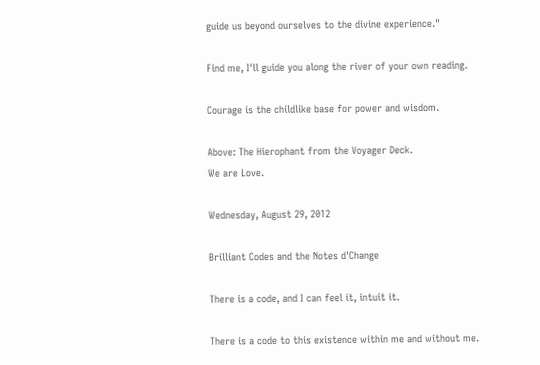guide us beyond ourselves to the divine experience."

Find me, I'll guide you along the river of your own reading.

Courage is the childlike base for power and wisdom.

Above: The Hierophant from the Voyager Deck.
We are Love.

Wednesday, August 29, 2012

Brilliant Codes and the Notes d'Change

There is a code, and I can feel it, intuit it.

There is a code to this existence within me and without me.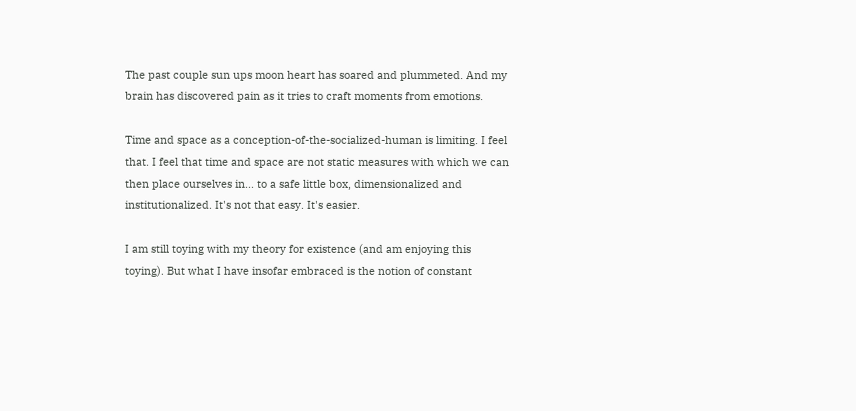The past couple sun ups moon heart has soared and plummeted. And my brain has discovered pain as it tries to craft moments from emotions.

Time and space as a conception-of-the-socialized-human is limiting. I feel that. I feel that time and space are not static measures with which we can then place ourselves in... to a safe little box, dimensionalized and institutionalized. It's not that easy. It's easier.

I am still toying with my theory for existence (and am enjoying this toying). But what I have insofar embraced is the notion of constant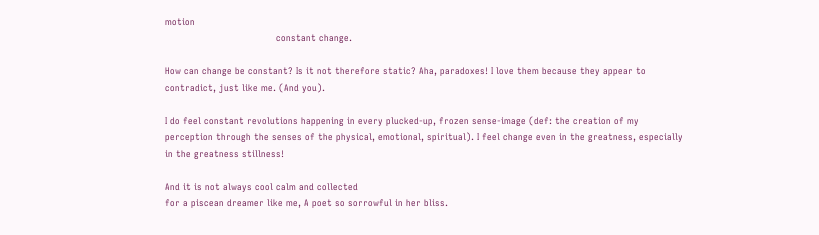motion
                                     constant change.

How can change be constant? Is it not therefore static? Aha, paradoxes! I love them because they appear to contradict, just like me. (And you).

I do feel constant revolutions happening in every plucked-up, frozen sense-image (def: the creation of my perception through the senses of the physical, emotional, spiritual). I feel change even in the greatness, especially in the greatness stillness!

And it is not always cool calm and collected
for a piscean dreamer like me, A poet so sorrowful in her bliss.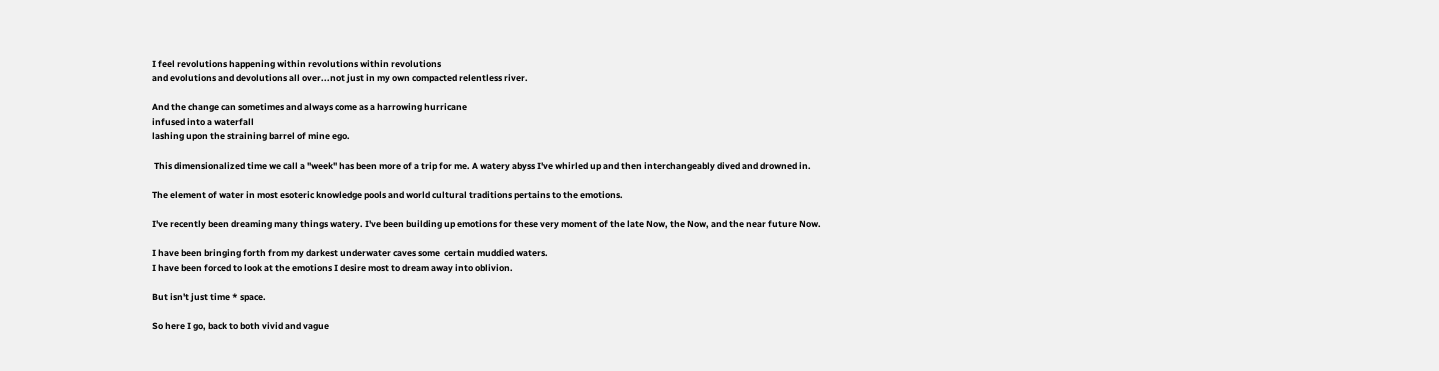I feel revolutions happening within revolutions within revolutions
and evolutions and devolutions all over...not just in my own compacted relentless river.

And the change can sometimes and always come as a harrowing hurricane
infused into a waterfall
lashing upon the straining barrel of mine ego.

 This dimensionalized time we call a "week" has been more of a trip for me. A watery abyss I've whirled up and then interchangeably dived and drowned in.

The element of water in most esoteric knowledge pools and world cultural traditions pertains to the emotions.

I've recently been dreaming many things watery. I've been building up emotions for these very moment of the late Now, the Now, and the near future Now.

I have been bringing forth from my darkest underwater caves some  certain muddied waters.
I have been forced to look at the emotions I desire most to dream away into oblivion.

But isn't just time * space.

So here I go, back to both vivid and vague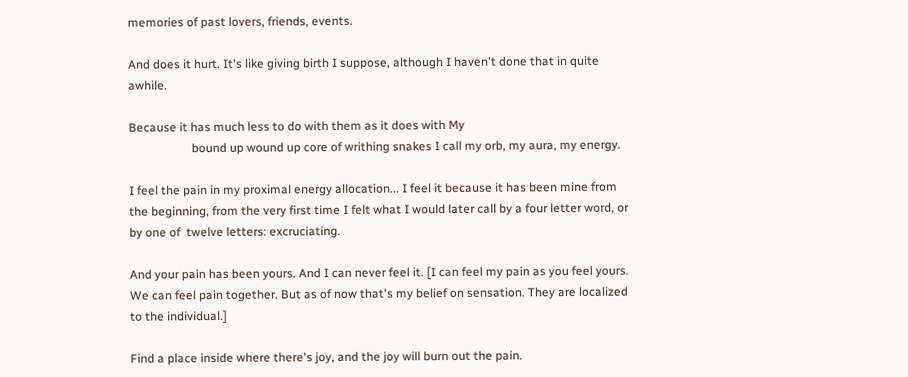memories of past lovers, friends, events.

And does it hurt. It's like giving birth I suppose, although I haven't done that in quite awhile.

Because it has much less to do with them as it does with My
                     bound up wound up core of writhing snakes I call my orb, my aura, my energy.

I feel the pain in my proximal energy allocation... I feel it because it has been mine from the beginning, from the very first time I felt what I would later call by a four letter word, or by one of  twelve letters: excruciating.

And your pain has been yours. And I can never feel it. [I can feel my pain as you feel yours. We can feel pain together. But as of now that's my belief on sensation. They are localized to the individual.]

Find a place inside where there's joy, and the joy will burn out the pain.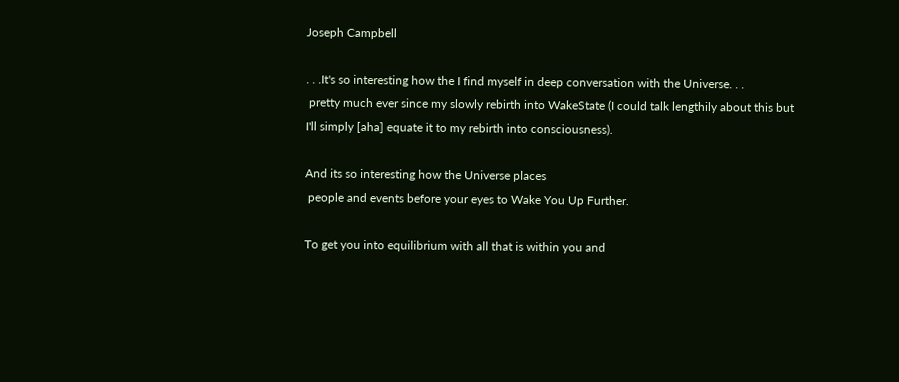Joseph Campbell

. . .It's so interesting how the I find myself in deep conversation with the Universe. . .
 pretty much ever since my slowly rebirth into WakeState (I could talk lengthily about this but I'll simply [aha] equate it to my rebirth into consciousness).

And its so interesting how the Universe places
 people and events before your eyes to Wake You Up Further.

To get you into equilibrium with all that is within you and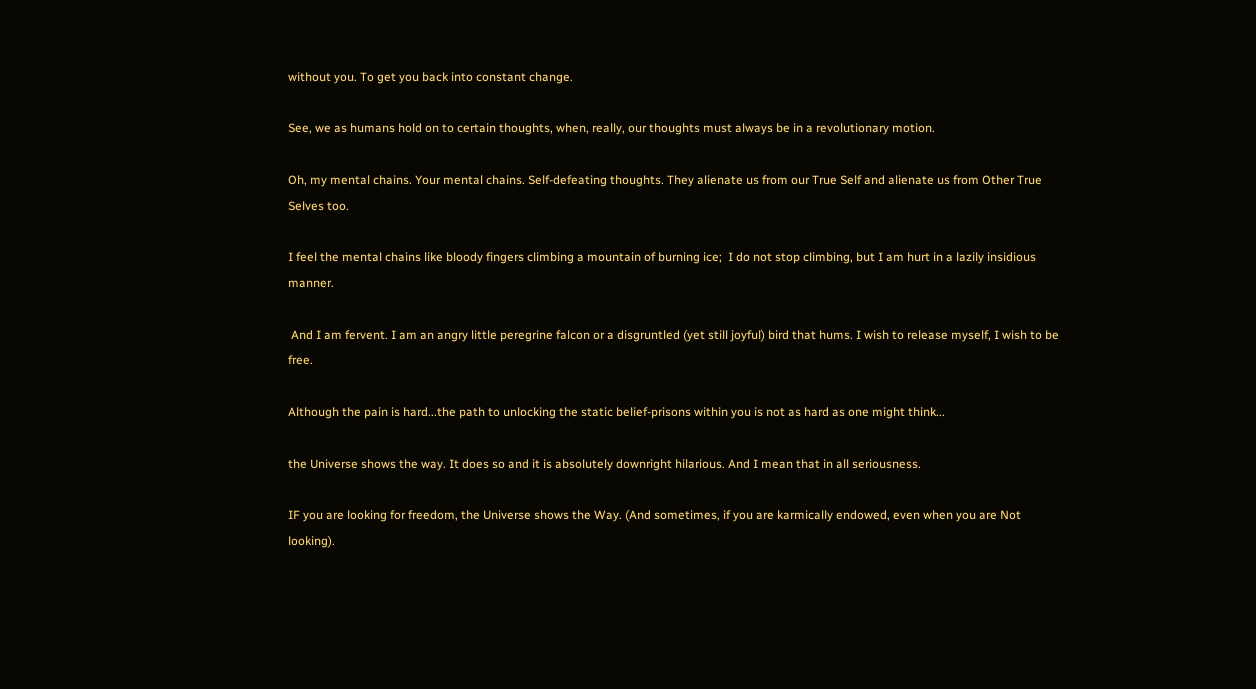without you. To get you back into constant change.

See, we as humans hold on to certain thoughts, when, really, our thoughts must always be in a revolutionary motion.

Oh, my mental chains. Your mental chains. Self-defeating thoughts. They alienate us from our True Self and alienate us from Other True Selves too.

I feel the mental chains like bloody fingers climbing a mountain of burning ice;  I do not stop climbing, but I am hurt in a lazily insidious manner.

 And I am fervent. I am an angry little peregrine falcon or a disgruntled (yet still joyful) bird that hums. I wish to release myself, I wish to be free.

Although the pain is hard...the path to unlocking the static belief-prisons within you is not as hard as one might think...

the Universe shows the way. It does so and it is absolutely downright hilarious. And I mean that in all seriousness.

IF you are looking for freedom, the Universe shows the Way. (And sometimes, if you are karmically endowed, even when you are Not looking).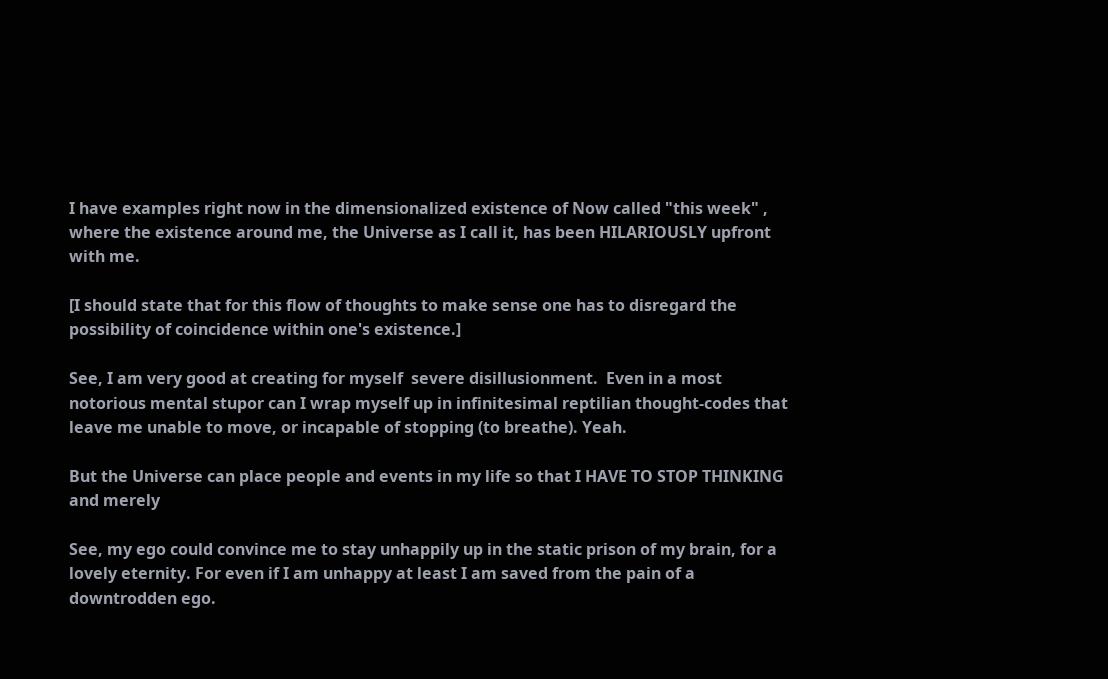I have examples right now in the dimensionalized existence of Now called "this week" , where the existence around me, the Universe as I call it, has been HILARIOUSLY upfront with me.

[I should state that for this flow of thoughts to make sense one has to disregard the possibility of coincidence within one's existence.]

See, I am very good at creating for myself  severe disillusionment.  Even in a most notorious mental stupor can I wrap myself up in infinitesimal reptilian thought-codes that leave me unable to move, or incapable of stopping (to breathe). Yeah.

But the Universe can place people and events in my life so that I HAVE TO STOP THINKING and merely

See, my ego could convince me to stay unhappily up in the static prison of my brain, for a lovely eternity. For even if I am unhappy at least I am saved from the pain of a downtrodden ego.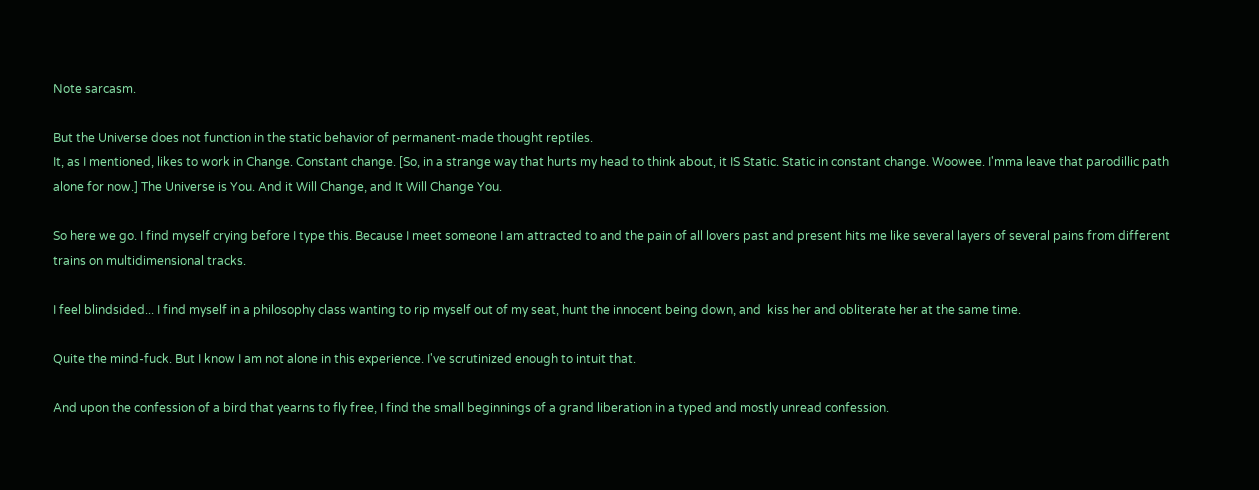Note sarcasm.

But the Universe does not function in the static behavior of permanent-made thought reptiles.
It, as I mentioned, likes to work in Change. Constant change. [So, in a strange way that hurts my head to think about, it IS Static. Static in constant change. Woowee. I'mma leave that parodillic path alone for now.] The Universe is You. And it Will Change, and It Will Change You.

So here we go. I find myself crying before I type this. Because I meet someone I am attracted to and the pain of all lovers past and present hits me like several layers of several pains from different trains on multidimensional tracks.

I feel blindsided... I find myself in a philosophy class wanting to rip myself out of my seat, hunt the innocent being down, and  kiss her and obliterate her at the same time.

Quite the mind-fuck. But I know I am not alone in this experience. I've scrutinized enough to intuit that.

And upon the confession of a bird that yearns to fly free, I find the small beginnings of a grand liberation in a typed and mostly unread confession.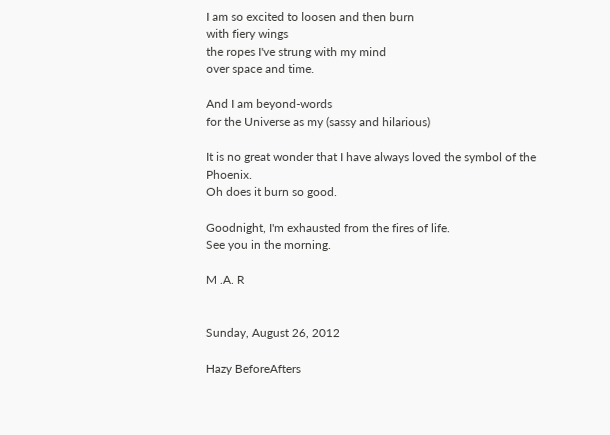I am so excited to loosen and then burn
with fiery wings
the ropes I've strung with my mind
over space and time.

And I am beyond-words
for the Universe as my (sassy and hilarious)

It is no great wonder that I have always loved the symbol of the Phoenix.
Oh does it burn so good.

Goodnight, I'm exhausted from the fires of life.
See you in the morning.

M .A. R


Sunday, August 26, 2012

Hazy BeforeAfters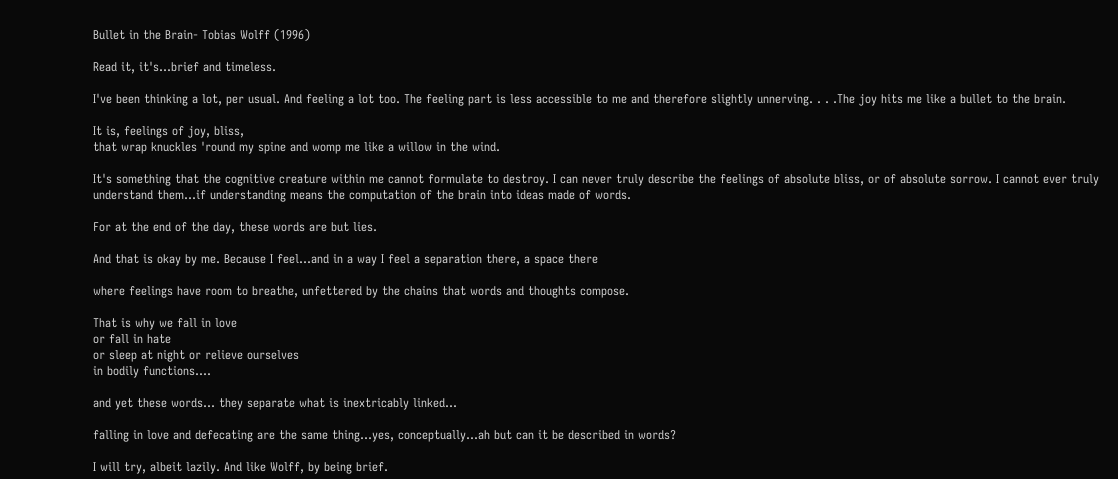Bullet in the Brain- Tobias Wolff (1996)

Read it, it's...brief and timeless.

I've been thinking a lot, per usual. And feeling a lot too. The feeling part is less accessible to me and therefore slightly unnerving. . . .The joy hits me like a bullet to the brain.

It is, feelings of joy, bliss,
that wrap knuckles 'round my spine and womp me like a willow in the wind.

It's something that the cognitive creature within me cannot formulate to destroy. I can never truly describe the feelings of absolute bliss, or of absolute sorrow. I cannot ever truly understand them...if understanding means the computation of the brain into ideas made of words.

For at the end of the day, these words are but lies.

And that is okay by me. Because I feel...and in a way I feel a separation there, a space there

where feelings have room to breathe, unfettered by the chains that words and thoughts compose.

That is why we fall in love
or fall in hate
or sleep at night or relieve ourselves
in bodily functions....

and yet these words... they separate what is inextricably linked...

falling in love and defecating are the same thing...yes, conceptually...ah but can it be described in words?

I will try, albeit lazily. And like Wolff, by being brief.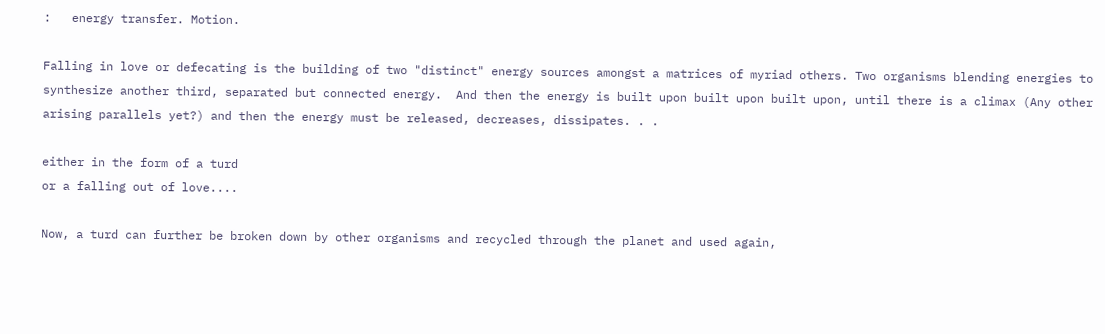:   energy transfer. Motion.

Falling in love or defecating is the building of two "distinct" energy sources amongst a matrices of myriad others. Two organisms blending energies to synthesize another third, separated but connected energy.  And then the energy is built upon built upon built upon, until there is a climax (Any other arising parallels yet?) and then the energy must be released, decreases, dissipates. . .

either in the form of a turd
or a falling out of love....

Now, a turd can further be broken down by other organisms and recycled through the planet and used again,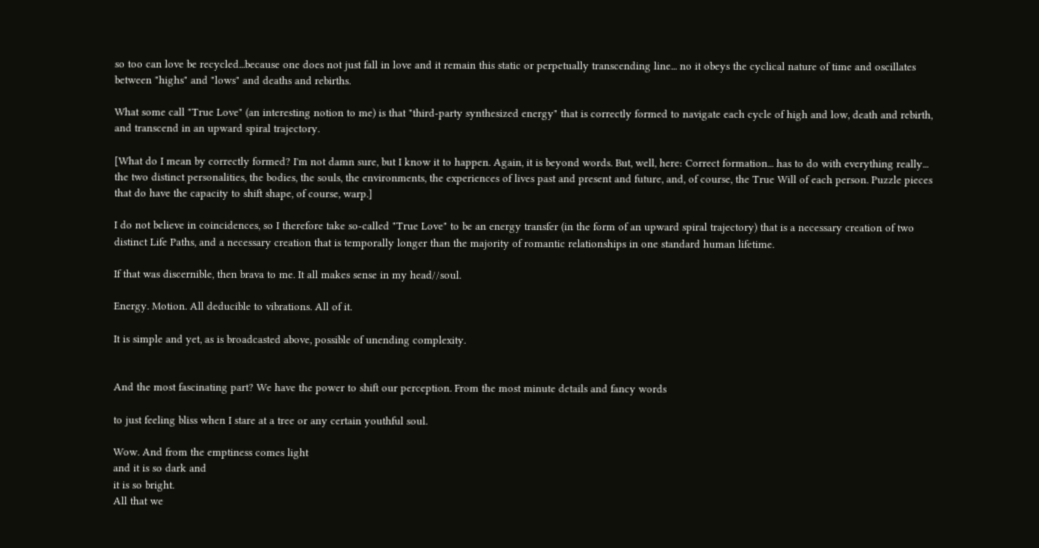so too can love be recycled...because one does not just fall in love and it remain this static or perpetually transcending line... no it obeys the cyclical nature of time and oscillates between "highs" and "lows" and deaths and rebirths.

What some call "True Love" (an interesting notion to me) is that "third-party synthesized energy" that is correctly formed to navigate each cycle of high and low, death and rebirth, and transcend in an upward spiral trajectory.

[What do I mean by correctly formed? I'm not damn sure, but I know it to happen. Again, it is beyond words. But, well, here: Correct formation... has to do with everything really... the two distinct personalities, the bodies, the souls, the environments, the experiences of lives past and present and future, and, of course, the True Will of each person. Puzzle pieces that do have the capacity to shift shape, of course, warp.]

I do not believe in coincidences, so I therefore take so-called "True Love" to be an energy transfer (in the form of an upward spiral trajectory) that is a necessary creation of two distinct Life Paths, and a necessary creation that is temporally longer than the majority of romantic relationships in one standard human lifetime.

If that was discernible, then brava to me. It all makes sense in my head//soul.

Energy. Motion. All deducible to vibrations. All of it.

It is simple and yet, as is broadcasted above, possible of unending complexity.


And the most fascinating part? We have the power to shift our perception. From the most minute details and fancy words

to just feeling bliss when I stare at a tree or any certain youthful soul.

Wow. And from the emptiness comes light
and it is so dark and
it is so bright.
All that we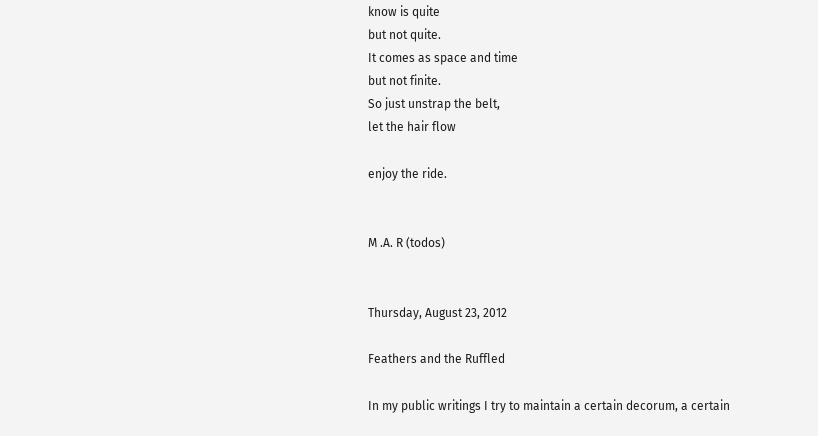know is quite
but not quite.
It comes as space and time
but not finite.
So just unstrap the belt,
let the hair flow

enjoy the ride.


M .A. R (todos)


Thursday, August 23, 2012

Feathers and the Ruffled

In my public writings I try to maintain a certain decorum, a certain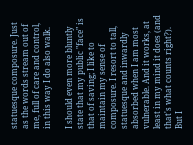statuesque composure. Just as the words stream out of me, full of care and control, in this way I do also walk.

I should even more bluntly state that my public "face" is that of saving; I like to maintain my sense of composure. I resort to tall, statuesque and inwardly absorbed when I am most vulnerable. And it works, at least in my mind it does (and that's what counts right?). But I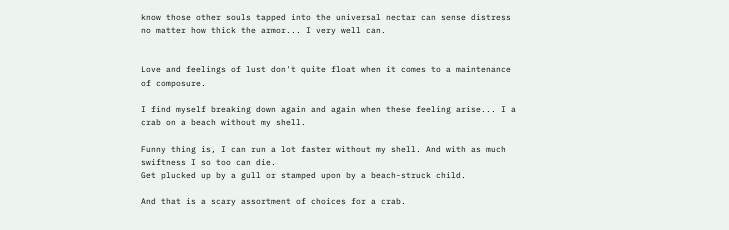know those other souls tapped into the universal nectar can sense distress no matter how thick the armor... I very well can.


Love and feelings of lust don't quite float when it comes to a maintenance of composure.

I find myself breaking down again and again when these feeling arise... I a crab on a beach without my shell.

Funny thing is, I can run a lot faster without my shell. And with as much swiftness I so too can die.
Get plucked up by a gull or stamped upon by a beach-struck child.

And that is a scary assortment of choices for a crab.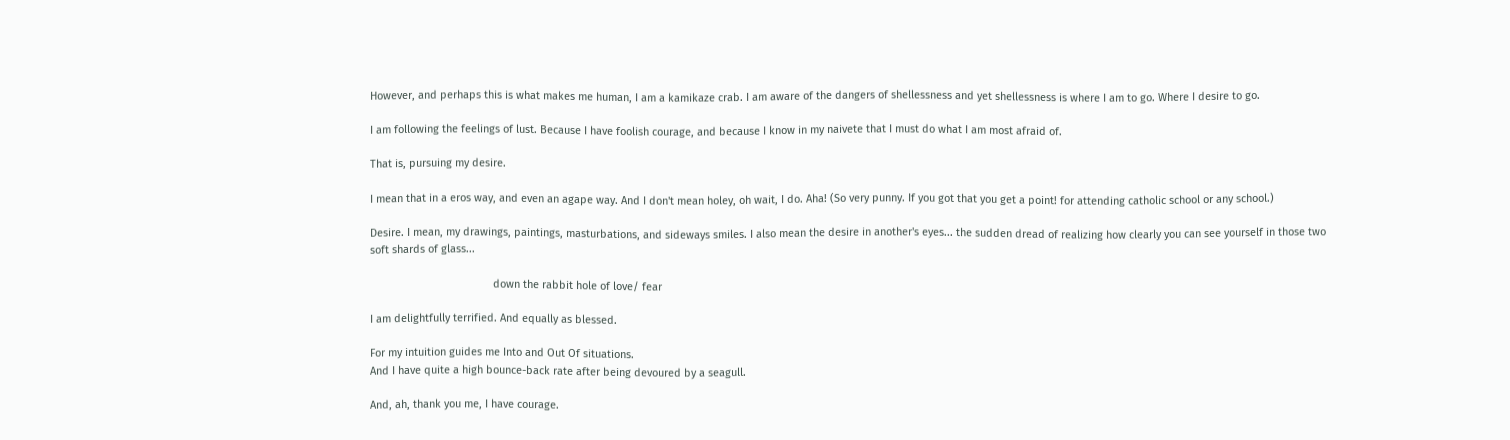However, and perhaps this is what makes me human, I am a kamikaze crab. I am aware of the dangers of shellessness and yet shellessness is where I am to go. Where I desire to go.

I am following the feelings of lust. Because I have foolish courage, and because I know in my naivete that I must do what I am most afraid of.

That is, pursuing my desire.

I mean that in a eros way, and even an agape way. And I don't mean holey, oh wait, I do. Aha! (So very punny. If you got that you get a point! for attending catholic school or any school.)

Desire. I mean, my drawings, paintings, masturbations, and sideways smiles. I also mean the desire in another's eyes... the sudden dread of realizing how clearly you can see yourself in those two soft shards of glass...

                                         down the rabbit hole of love/ fear

I am delightfully terrified. And equally as blessed.

For my intuition guides me Into and Out Of situations.
And I have quite a high bounce-back rate after being devoured by a seagull.

And, ah, thank you me, I have courage.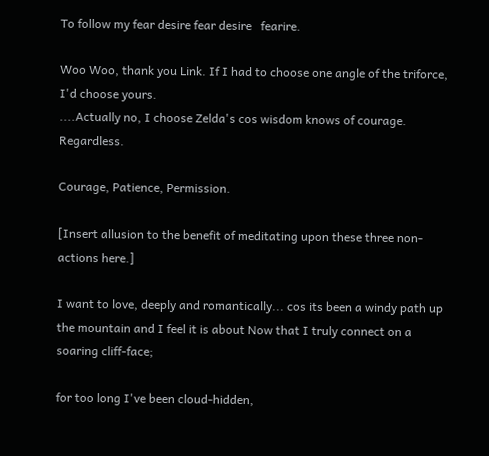To follow my fear desire fear desire   fearire.

Woo Woo, thank you Link. If I had to choose one angle of the triforce, I'd choose yours.
....Actually no, I choose Zelda's cos wisdom knows of courage. Regardless.

Courage, Patience, Permission.

[Insert allusion to the benefit of meditating upon these three non-actions here.]

I want to love, deeply and romantically... cos its been a windy path up the mountain and I feel it is about Now that I truly connect on a soaring cliff-face;

for too long I've been cloud-hidden,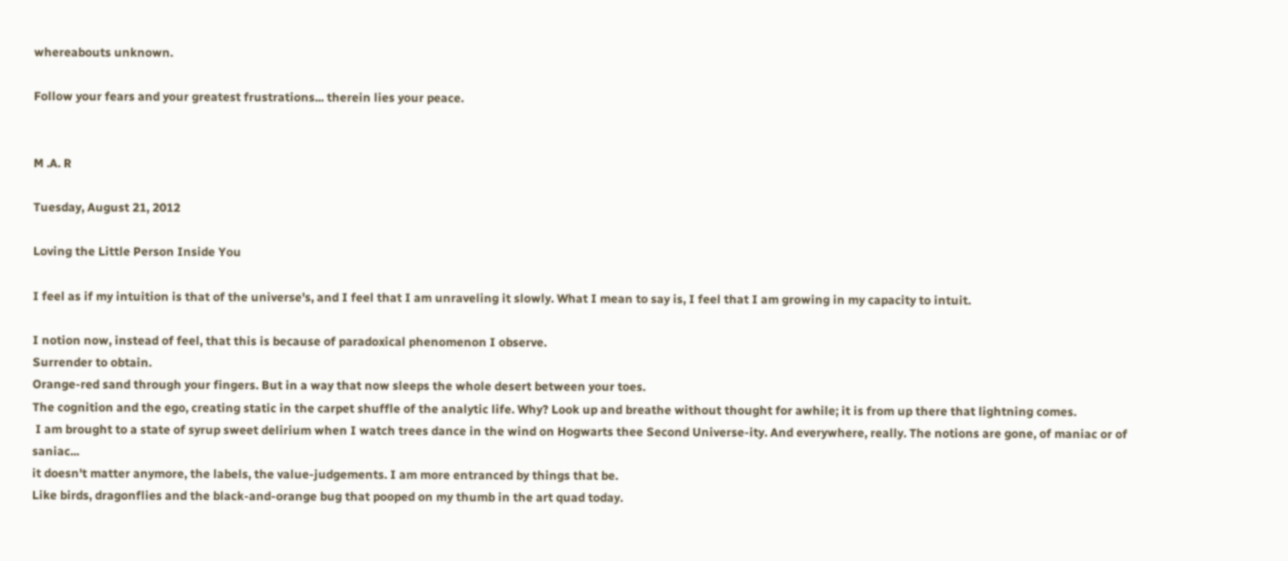whereabouts unknown.

Follow your fears and your greatest frustrations... therein lies your peace.


M .A. R

Tuesday, August 21, 2012

Loving the Little Person Inside You

I feel as if my intuition is that of the universe's, and I feel that I am unraveling it slowly. What I mean to say is, I feel that I am growing in my capacity to intuit.

I notion now, instead of feel, that this is because of paradoxical phenomenon I observe.
Surrender to obtain.
Orange-red sand through your fingers. But in a way that now sleeps the whole desert between your toes.
The cognition and the ego, creating static in the carpet shuffle of the analytic life. Why? Look up and breathe without thought for awhile; it is from up there that lightning comes.
 I am brought to a state of syrup sweet delirium when I watch trees dance in the wind on Hogwarts thee Second Universe-ity. And everywhere, really. The notions are gone, of maniac or of saniac...
it doesn't matter anymore, the labels, the value-judgements. I am more entranced by things that be.
Like birds, dragonflies and the black-and-orange bug that pooped on my thumb in the art quad today.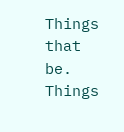Things that be. Things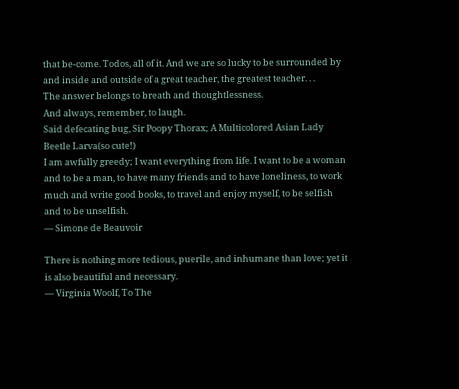that be-come. Todos, all of it. And we are so lucky to be surrounded by and inside and outside of a great teacher, the greatest teacher. . .
The answer belongs to breath and thoughtlessness.
And always, remember, to laugh.
Said defecating bug, Sir Poopy Thorax; A Multicolored Asian Lady Beetle Larva(so cute!)
I am awfully greedy; I want everything from life. I want to be a woman and to be a man, to have many friends and to have loneliness, to work much and write good books, to travel and enjoy myself, to be selfish and to be unselfish.
— Simone de Beauvoir

There is nothing more tedious, puerile, and inhumane than love; yet it is also beautiful and necessary.
— Virginia Woolf, To The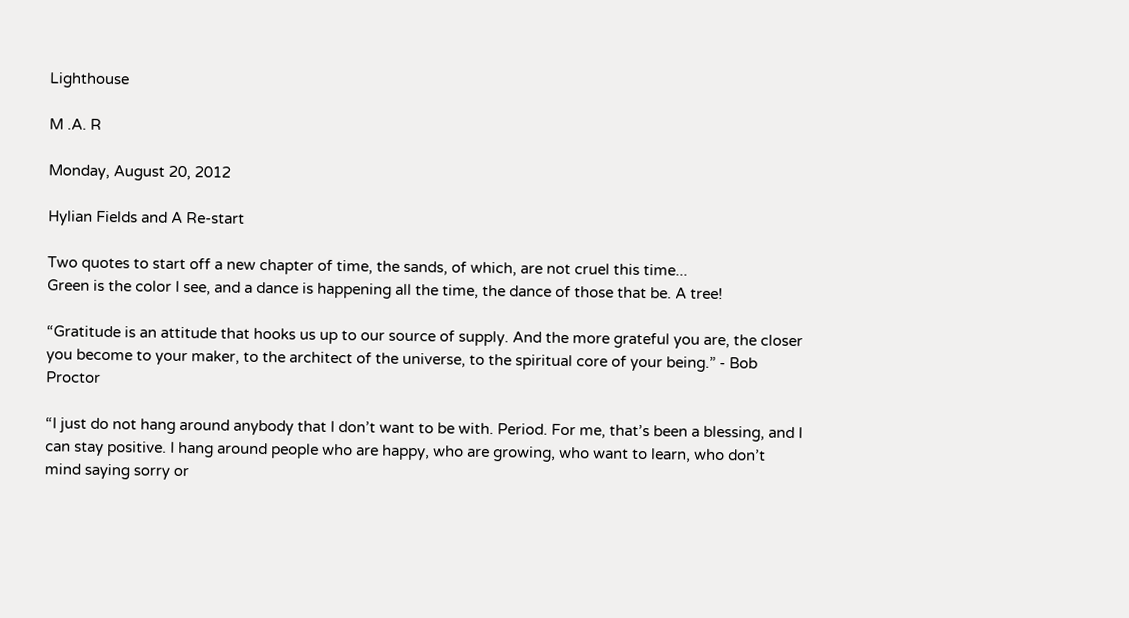Lighthouse

M .A. R

Monday, August 20, 2012

Hylian Fields and A Re-start

Two quotes to start off a new chapter of time, the sands, of which, are not cruel this time...
Green is the color I see, and a dance is happening all the time, the dance of those that be. A tree!

“Gratitude is an attitude that hooks us up to our source of supply. And the more grateful you are, the closer you become to your maker, to the architect of the universe, to the spiritual core of your being.” - Bob Proctor

“I just do not hang around anybody that I don’t want to be with. Period. For me, that’s been a blessing, and I can stay positive. I hang around people who are happy, who are growing, who want to learn, who don’t mind saying sorry or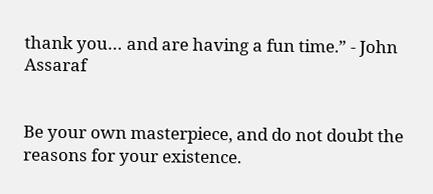thank you… and are having a fun time.” - John Assaraf


Be your own masterpiece, and do not doubt the reasons for your existence.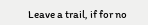Leave a trail, if for no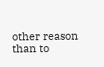other reason than to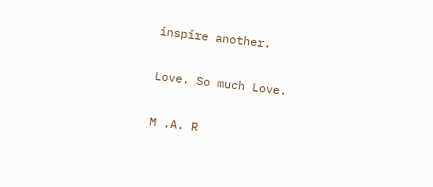inspire another.

Love. So much Love.

M .A. R